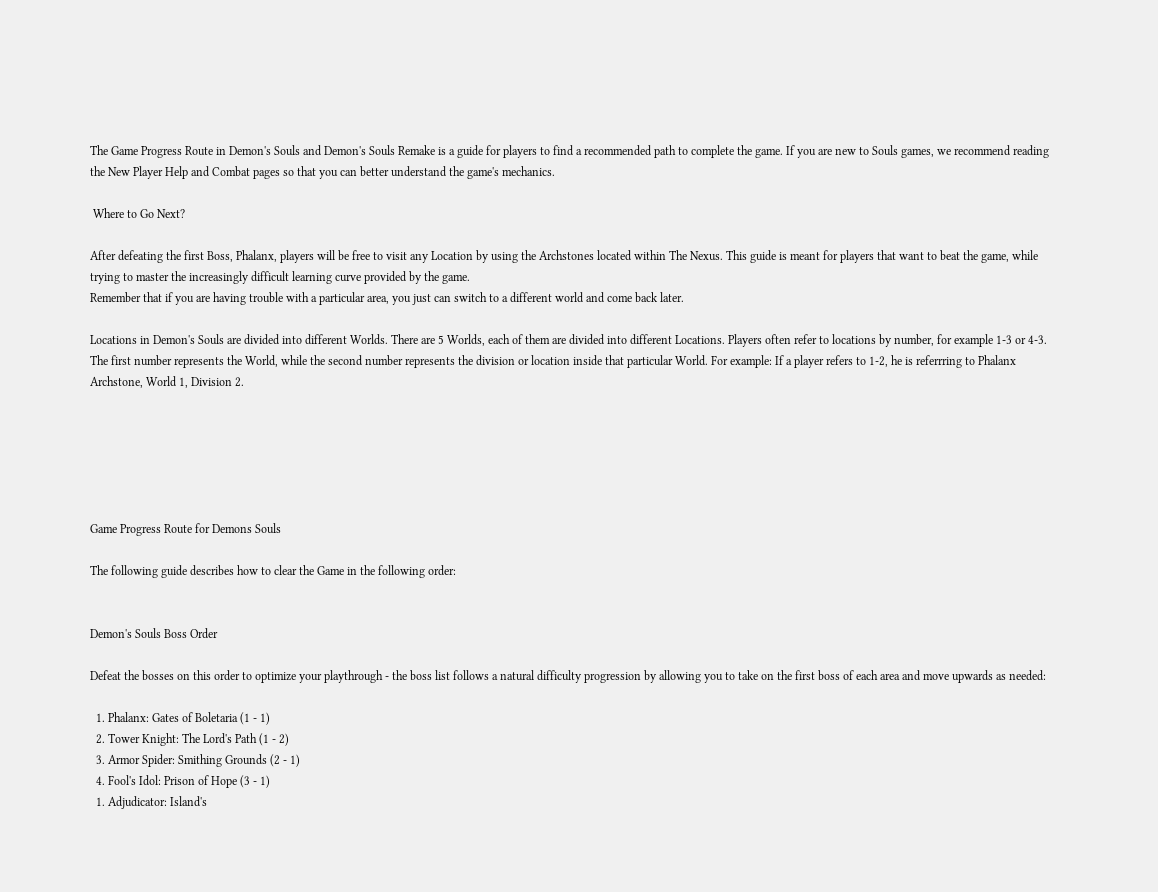The Game Progress Route in Demon's Souls and Demon's Souls Remake is a guide for players to find a recommended path to complete the game. If you are new to Souls games, we recommend reading the New Player Help and Combat pages so that you can better understand the game's mechanics.

 Where to Go Next?

After defeating the first Boss, Phalanx, players will be free to visit any Location by using the Archstones located within The Nexus. This guide is meant for players that want to beat the game, while trying to master the increasingly difficult learning curve provided by the game.
Remember that if you are having trouble with a particular area, you just can switch to a different world and come back later.

Locations in Demon's Souls are divided into different Worlds. There are 5 Worlds, each of them are divided into different Locations. Players often refer to locations by number, for example 1-3 or 4-3. The first number represents the World, while the second number represents the division or location inside that particular World. For example: If a player refers to 1-2, he is referrring to Phalanx Archstone, World 1, Division 2.






Game Progress Route for Demons Souls

The following guide describes how to clear the Game in the following order:


Demon's Souls Boss Order

Defeat the bosses on this order to optimize your playthrough - the boss list follows a natural difficulty progression by allowing you to take on the first boss of each area and move upwards as needed:

  1. Phalanx: Gates of Boletaria (1 - 1)
  2. Tower Knight: The Lord's Path (1 - 2)
  3. Armor Spider: Smithing Grounds (2 - 1)
  4. Fool's Idol: Prison of Hope (3 - 1)
  1. Adjudicator: Island's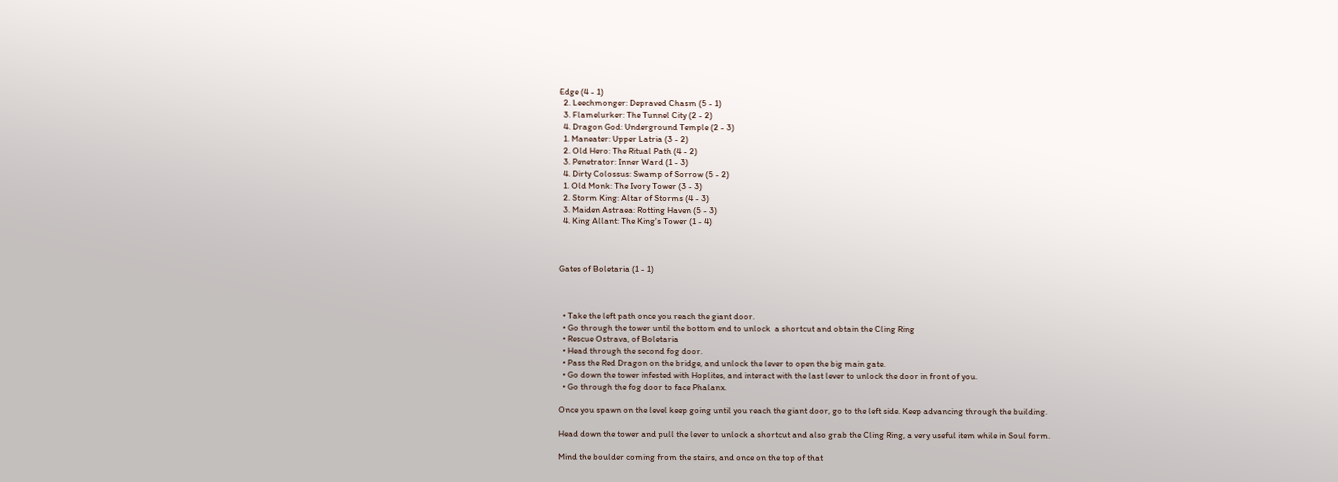Edge (4 - 1)
  2. Leechmonger: Depraved Chasm (5 - 1)
  3. Flamelurker: The Tunnel City (2 - 2)
  4. Dragon God: Underground Temple (2 - 3)
  1. Maneater: Upper Latria (3 - 2)
  2. Old Hero: The Ritual Path (4 - 2)
  3. Penetrator: Inner Ward (1 - 3)
  4. Dirty Colossus: Swamp of Sorrow (5 - 2)
  1. Old Monk: The Ivory Tower (3 - 3)
  2. Storm King: Altar of Storms (4 - 3)
  3. Maiden Astraea: Rotting Haven (5 - 3)
  4. King Allant: The King's Tower (1 - 4)



Gates of Boletaria (1 - 1)



  • Take the left path once you reach the giant door.
  • Go through the tower until the bottom end to unlock  a shortcut and obtain the Cling Ring
  • Rescue Ostrava, of Boletaria
  • Head through the second fog door.
  • Pass the Red Dragon on the bridge, and unlock the lever to open the big main gate.
  • Go down the tower infested with Hoplites, and interact with the last lever to unlock the door in front of you.
  • Go through the fog door to face Phalanx.

Once you spawn on the level keep going until you reach the giant door, go to the left side. Keep advancing through the building.

Head down the tower and pull the lever to unlock a shortcut and also grab the Cling Ring, a very useful item while in Soul form.

Mind the boulder coming from the stairs, and once on the top of that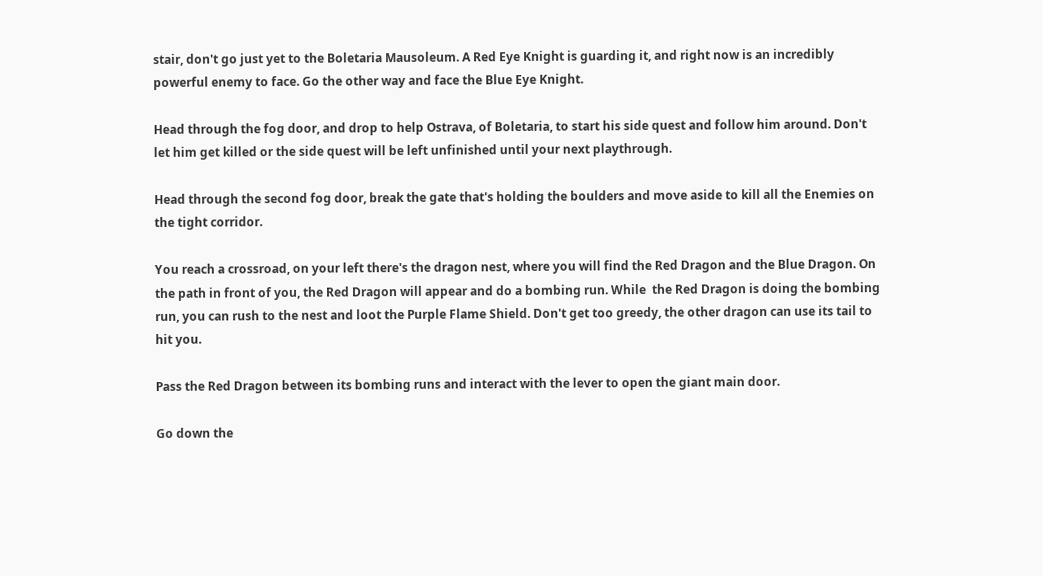stair, don't go just yet to the Boletaria Mausoleum. A Red Eye Knight is guarding it, and right now is an incredibly powerful enemy to face. Go the other way and face the Blue Eye Knight.

Head through the fog door, and drop to help Ostrava, of Boletaria, to start his side quest and follow him around. Don't let him get killed or the side quest will be left unfinished until your next playthrough.

Head through the second fog door, break the gate that's holding the boulders and move aside to kill all the Enemies on the tight corridor.

You reach a crossroad, on your left there's the dragon nest, where you will find the Red Dragon and the Blue Dragon. On the path in front of you, the Red Dragon will appear and do a bombing run. While  the Red Dragon is doing the bombing run, you can rush to the nest and loot the Purple Flame Shield. Don't get too greedy, the other dragon can use its tail to hit you.

Pass the Red Dragon between its bombing runs and interact with the lever to open the giant main door.

Go down the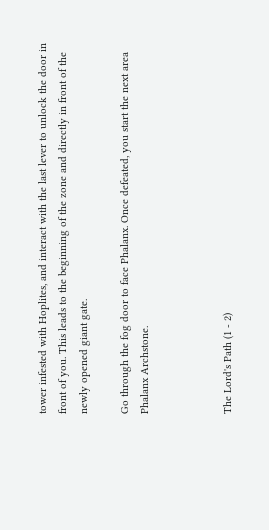tower infested with Hoplites, and interact with the last lever to unlock the door in front of you. This leads to the beginning of the zone and directly in front of the newly opened giant gate.

Go through the fog door to face Phalanx. Once defeated, you start the next area Phalanx Archstone.



The Lord's Path (1 - 2)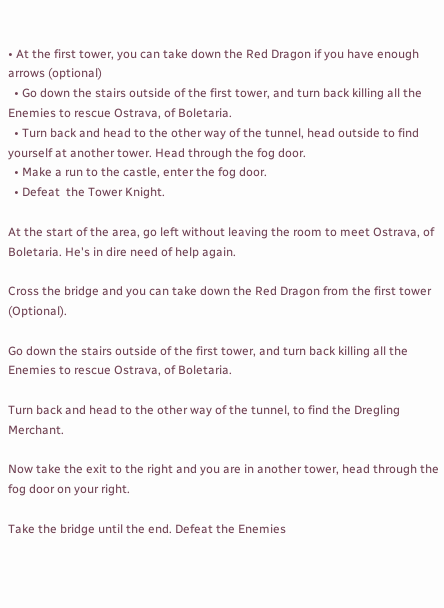• At the first tower, you can take down the Red Dragon if you have enough arrows (optional)
  • Go down the stairs outside of the first tower, and turn back killing all the Enemies to rescue Ostrava, of Boletaria.
  • Turn back and head to the other way of the tunnel, head outside to find yourself at another tower. Head through the fog door.
  • Make a run to the castle, enter the fog door.
  • Defeat  the Tower Knight.

At the start of the area, go left without leaving the room to meet Ostrava, of Boletaria. He's in dire need of help again.

Cross the bridge and you can take down the Red Dragon from the first tower (Optional).

Go down the stairs outside of the first tower, and turn back killing all the Enemies to rescue Ostrava, of Boletaria.

Turn back and head to the other way of the tunnel, to find the Dregling Merchant.

Now take the exit to the right and you are in another tower, head through the fog door on your right.

Take the bridge until the end. Defeat the Enemies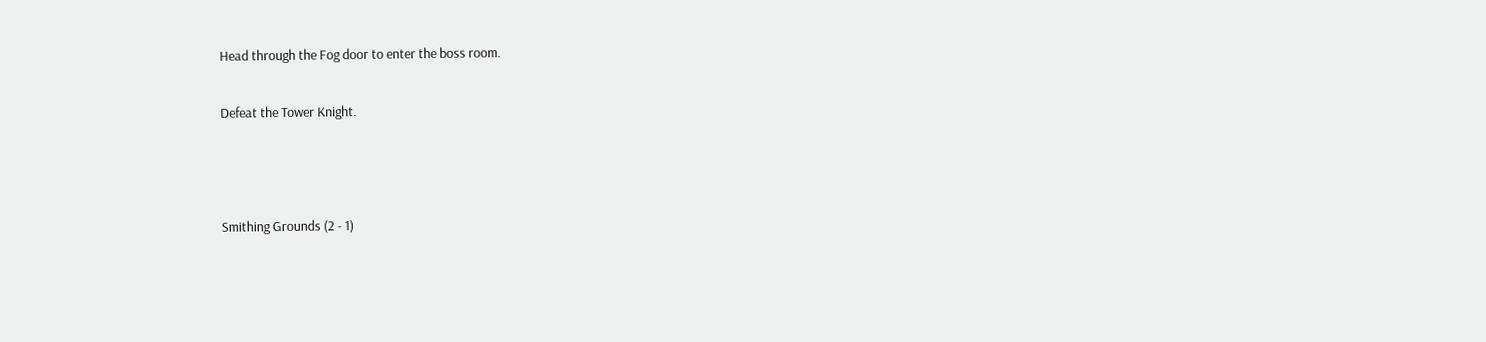Head through the Fog door to enter the boss room.

Defeat the Tower Knight.



Smithing Grounds (2 - 1)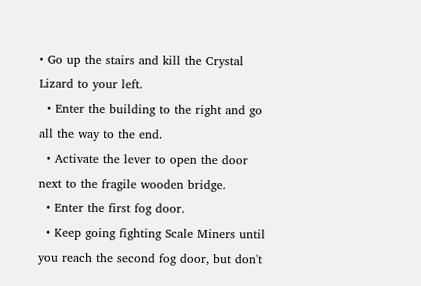• Go up the stairs and kill the Crystal Lizard to your left.
  • Enter the building to the right and go all the way to the end.
  • Activate the lever to open the door next to the fragile wooden bridge.
  • Enter the first fog door.
  • Keep going fighting Scale Miners until you reach the second fog door, but don't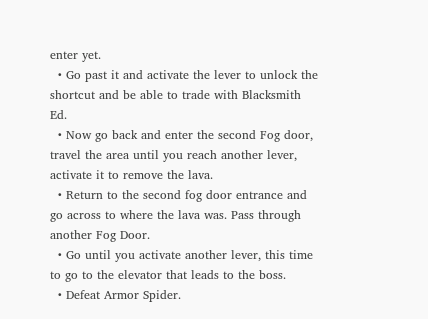enter yet.
  • Go past it and activate the lever to unlock the shortcut and be able to trade with Blacksmith Ed.
  • Now go back and enter the second Fog door, travel the area until you reach another lever, activate it to remove the lava.
  • Return to the second fog door entrance and go across to where the lava was. Pass through another Fog Door.
  • Go until you activate another lever, this time to go to the elevator that leads to the boss.
  • Defeat Armor Spider.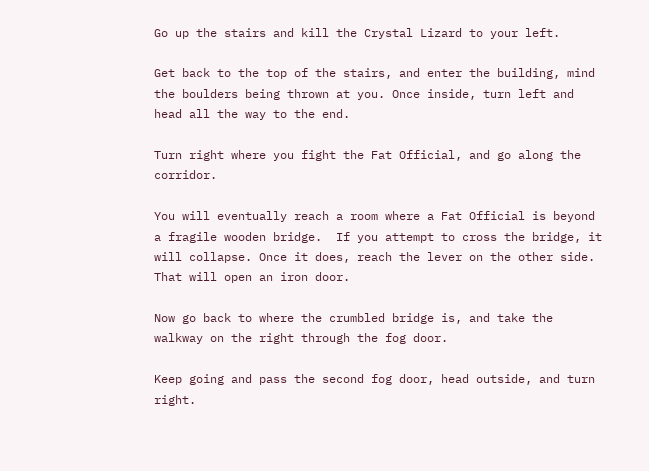Go up the stairs and kill the Crystal Lizard to your left.

Get back to the top of the stairs, and enter the building, mind the boulders being thrown at you. Once inside, turn left and head all the way to the end.

Turn right where you fight the Fat Official, and go along the corridor.

You will eventually reach a room where a Fat Official is beyond a fragile wooden bridge.  If you attempt to cross the bridge, it will collapse. Once it does, reach the lever on the other side. That will open an iron door.

Now go back to where the crumbled bridge is, and take the walkway on the right through the fog door.

Keep going and pass the second fog door, head outside, and turn right.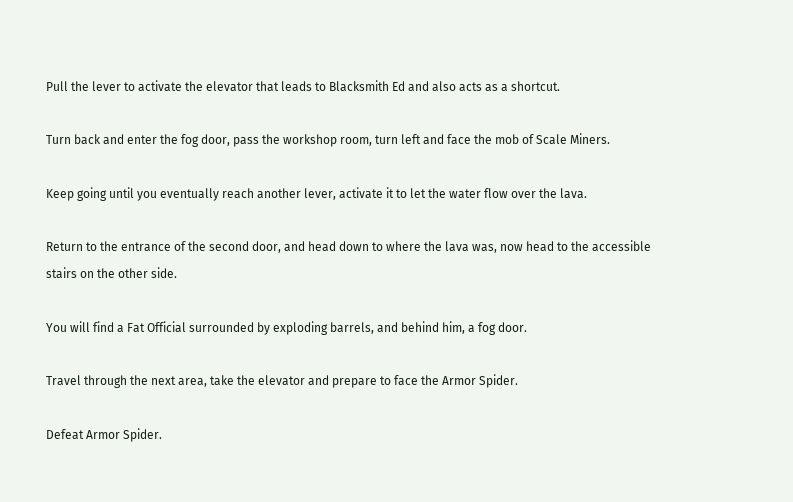Pull the lever to activate the elevator that leads to Blacksmith Ed and also acts as a shortcut.

Turn back and enter the fog door, pass the workshop room, turn left and face the mob of Scale Miners.

Keep going until you eventually reach another lever, activate it to let the water flow over the lava.

Return to the entrance of the second door, and head down to where the lava was, now head to the accessible stairs on the other side.

You will find a Fat Official surrounded by exploding barrels, and behind him, a fog door.

Travel through the next area, take the elevator and prepare to face the Armor Spider.

Defeat Armor Spider.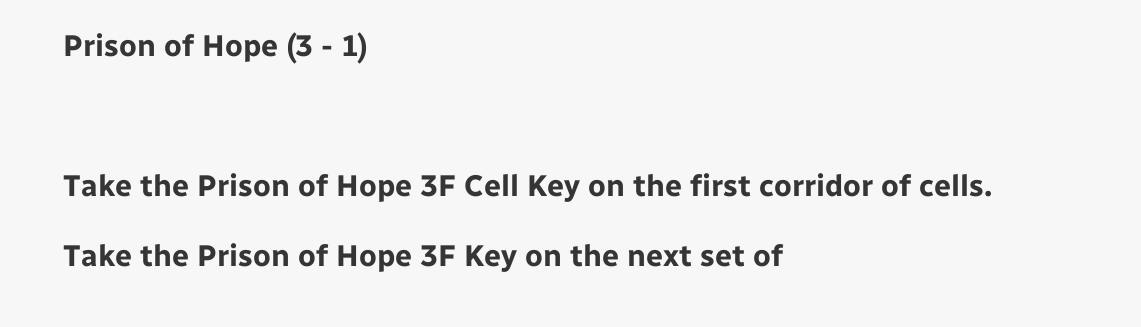Prison of Hope (3 - 1)



Take the Prison of Hope 3F Cell Key on the first corridor of cells.

Take the Prison of Hope 3F Key on the next set of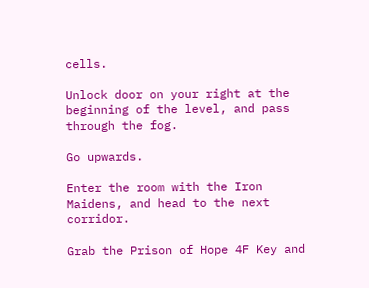cells.

Unlock door on your right at the beginning of the level, and pass through the fog.

Go upwards.

Enter the room with the Iron Maidens, and head to the next corridor.

Grab the Prison of Hope 4F Key and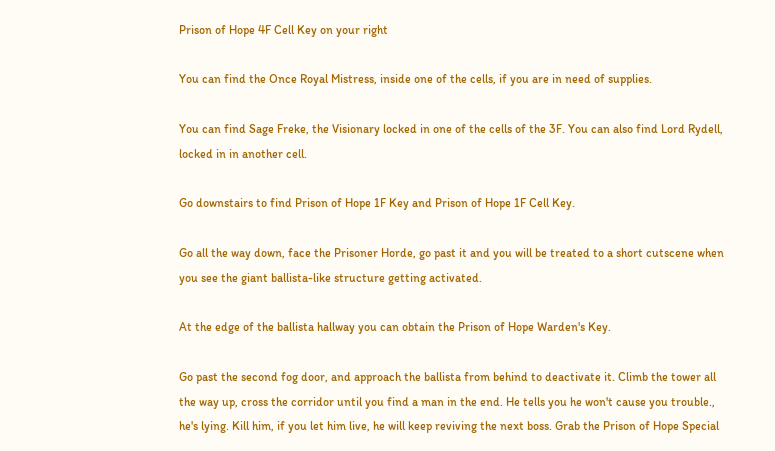Prison of Hope 4F Cell Key on your right

You can find the Once Royal Mistress, inside one of the cells, if you are in need of supplies.

You can find Sage Freke, the Visionary locked in one of the cells of the 3F. You can also find Lord Rydell, locked in in another cell.

Go downstairs to find Prison of Hope 1F Key and Prison of Hope 1F Cell Key.

Go all the way down, face the Prisoner Horde, go past it and you will be treated to a short cutscene when you see the giant ballista-like structure getting activated.

At the edge of the ballista hallway you can obtain the Prison of Hope Warden's Key.

Go past the second fog door, and approach the ballista from behind to deactivate it. Climb the tower all the way up, cross the corridor until you find a man in the end. He tells you he won't cause you trouble., he's lying. Kill him, if you let him live, he will keep reviving the next boss. Grab the Prison of Hope Special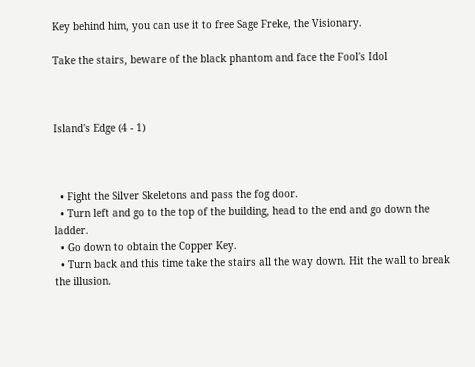Key behind him, you can use it to free Sage Freke, the Visionary.

Take the stairs, beware of the black phantom and face the Fool's Idol



Island's Edge (4 - 1)



  • Fight the Silver Skeletons and pass the fog door.
  • Turn left and go to the top of the building, head to the end and go down the ladder.
  • Go down to obtain the Copper Key.
  • Turn back and this time take the stairs all the way down. Hit the wall to break the illusion.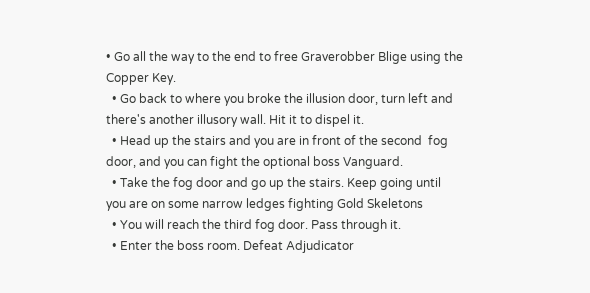• Go all the way to the end to free Graverobber Blige using the Copper Key.
  • Go back to where you broke the illusion door, turn left and there's another illusory wall. Hit it to dispel it.
  • Head up the stairs and you are in front of the second  fog door, and you can fight the optional boss Vanguard.
  • Take the fog door and go up the stairs. Keep going until you are on some narrow ledges fighting Gold Skeletons
  • You will reach the third fog door. Pass through it.
  • Enter the boss room. Defeat Adjudicator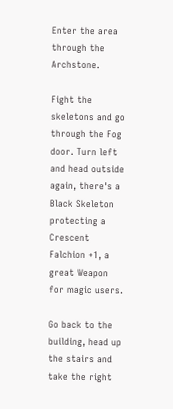Enter the area through the Archstone.

Fight the skeletons and go through the Fog door. Turn left and head outside again, there's a Black Skeleton protecting a Crescent Falchion +1, a great Weapon for magic users.

Go back to the building, head up the stairs and take the right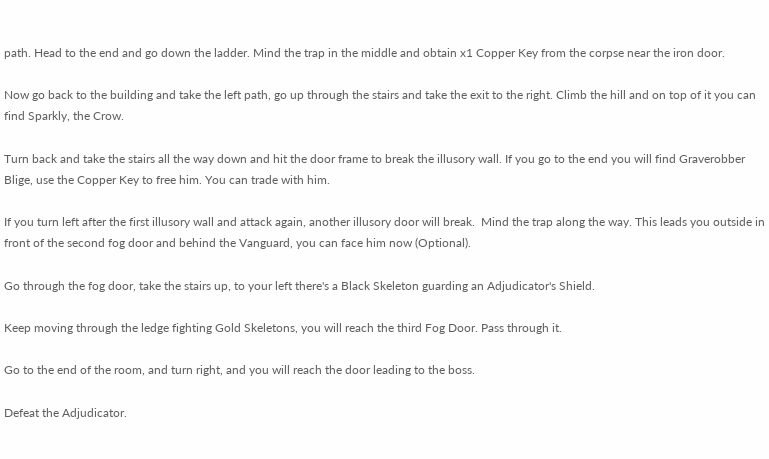path. Head to the end and go down the ladder. Mind the trap in the middle and obtain x1 Copper Key from the corpse near the iron door.

Now go back to the building and take the left path, go up through the stairs and take the exit to the right. Climb the hill and on top of it you can find Sparkly, the Crow.

Turn back and take the stairs all the way down and hit the door frame to break the illusory wall. If you go to the end you will find Graverobber Blige, use the Copper Key to free him. You can trade with him.

If you turn left after the first illusory wall and attack again, another illusory door will break.  Mind the trap along the way. This leads you outside in front of the second fog door and behind the Vanguard, you can face him now (Optional).

Go through the fog door, take the stairs up, to your left there's a Black Skeleton guarding an Adjudicator's Shield.

Keep moving through the ledge fighting Gold Skeletons, you will reach the third Fog Door. Pass through it.

Go to the end of the room, and turn right, and you will reach the door leading to the boss.

Defeat the Adjudicator.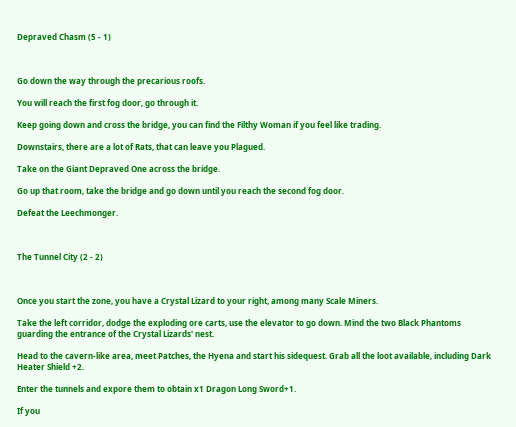Depraved Chasm (5 - 1)



Go down the way through the precarious roofs.

You will reach the first fog door, go through it.

Keep going down and cross the bridge, you can find the Filthy Woman if you feel like trading.

Downstairs, there are a lot of Rats, that can leave you Plagued.

Take on the Giant Depraved One across the bridge.

Go up that room, take the bridge and go down until you reach the second fog door.

Defeat the Leechmonger.



The Tunnel City (2 - 2)



Once you start the zone, you have a Crystal Lizard to your right, among many Scale Miners.

Take the left corridor, dodge the exploding ore carts, use the elevator to go down. Mind the two Black Phantoms guarding the entrance of the Crystal Lizards' nest.

Head to the cavern-like area, meet Patches, the Hyena and start his sidequest. Grab all the loot available, including Dark Heater Shield +2.

Enter the tunnels and expore them to obtain x1 Dragon Long Sword+1.

If you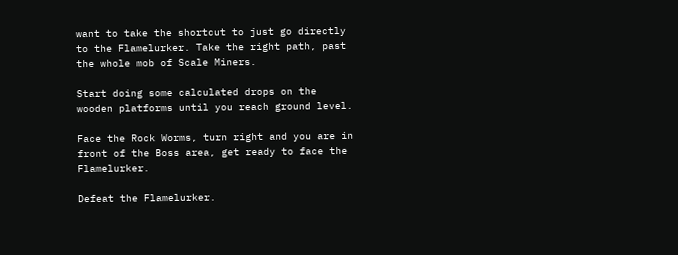want to take the shortcut to just go directly to the Flamelurker. Take the right path, past the whole mob of Scale Miners.

Start doing some calculated drops on the wooden platforms until you reach ground level.

Face the Rock Worms, turn right and you are in front of the Boss area, get ready to face the Flamelurker.

Defeat the Flamelurker.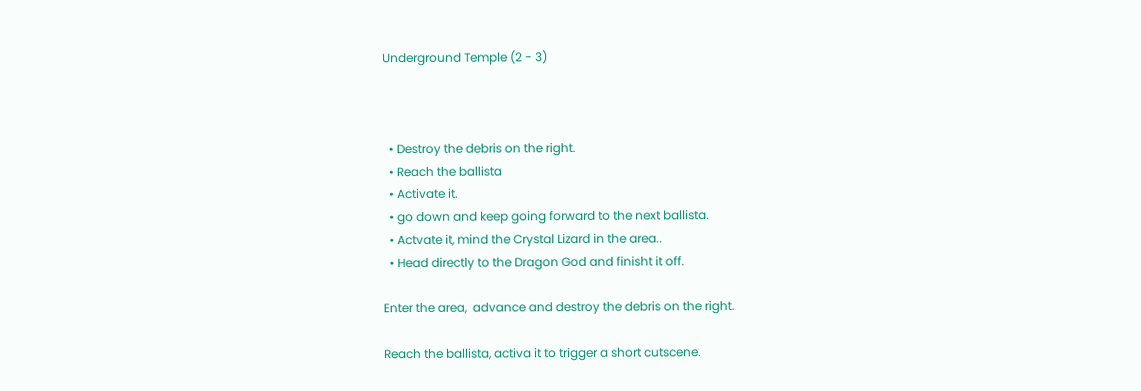Underground Temple (2 - 3)



  • Destroy the debris on the right.
  • Reach the ballista
  • Activate it.
  • go down and keep going forward to the next ballista.
  • Actvate it, mind the Crystal Lizard in the area..
  • Head directly to the Dragon God and finisht it off.

Enter the area,  advance and destroy the debris on the right.

Reach the ballista, activa it to trigger a short cutscene.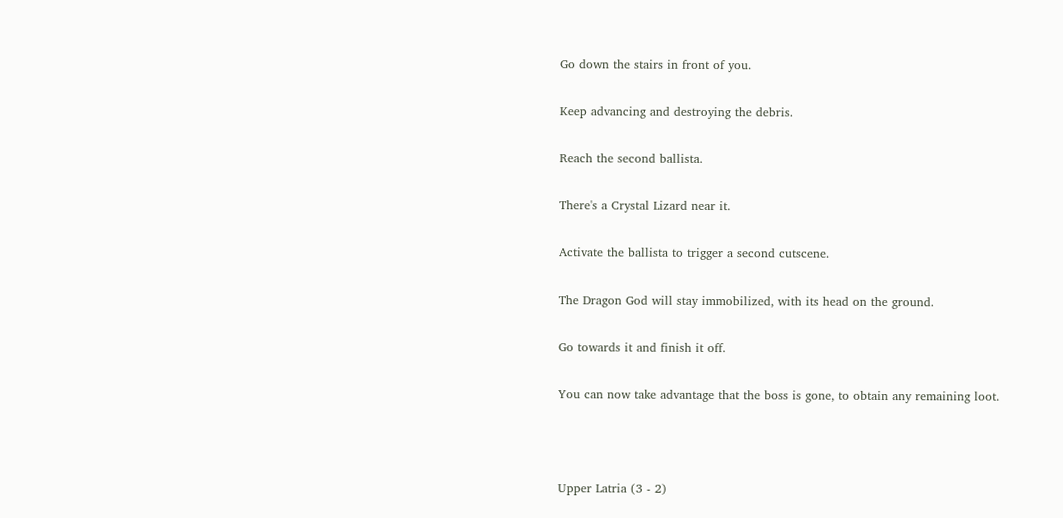Go down the stairs in front of you.

Keep advancing and destroying the debris.

Reach the second ballista.

There's a Crystal Lizard near it.

Activate the ballista to trigger a second cutscene.

The Dragon God will stay immobilized, with its head on the ground.

Go towards it and finish it off.

You can now take advantage that the boss is gone, to obtain any remaining loot.



Upper Latria (3 - 2)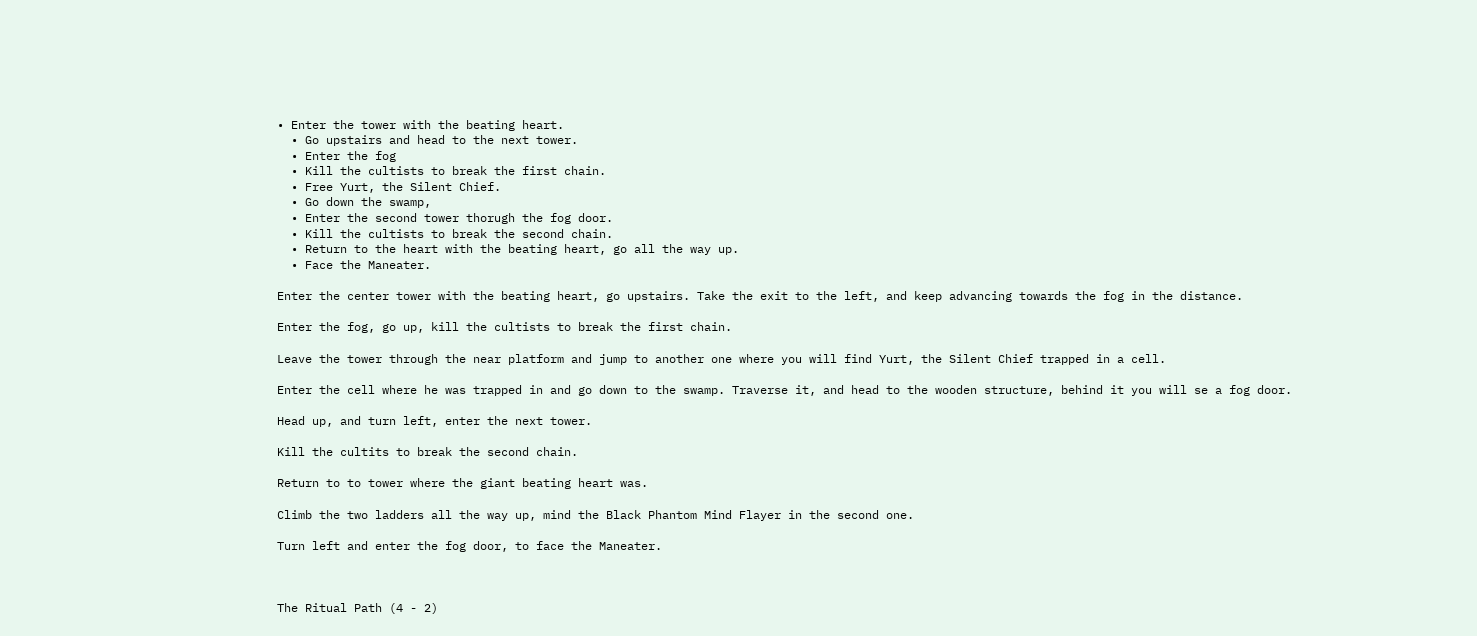• Enter the tower with the beating heart.
  • Go upstairs and head to the next tower.
  • Enter the fog
  • Kill the cultists to break the first chain.
  • Free Yurt, the Silent Chief.
  • Go down the swamp,
  • Enter the second tower thorugh the fog door.
  • Kill the cultists to break the second chain.
  • Return to the heart with the beating heart, go all the way up.
  • Face the Maneater.

Enter the center tower with the beating heart, go upstairs. Take the exit to the left, and keep advancing towards the fog in the distance.

Enter the fog, go up, kill the cultists to break the first chain.

Leave the tower through the near platform and jump to another one where you will find Yurt, the Silent Chief trapped in a cell.

Enter the cell where he was trapped in and go down to the swamp. Traverse it, and head to the wooden structure, behind it you will se a fog door.

Head up, and turn left, enter the next tower.

Kill the cultits to break the second chain.

Return to to tower where the giant beating heart was.

Climb the two ladders all the way up, mind the Black Phantom Mind Flayer in the second one.

Turn left and enter the fog door, to face the Maneater.



The Ritual Path (4 - 2)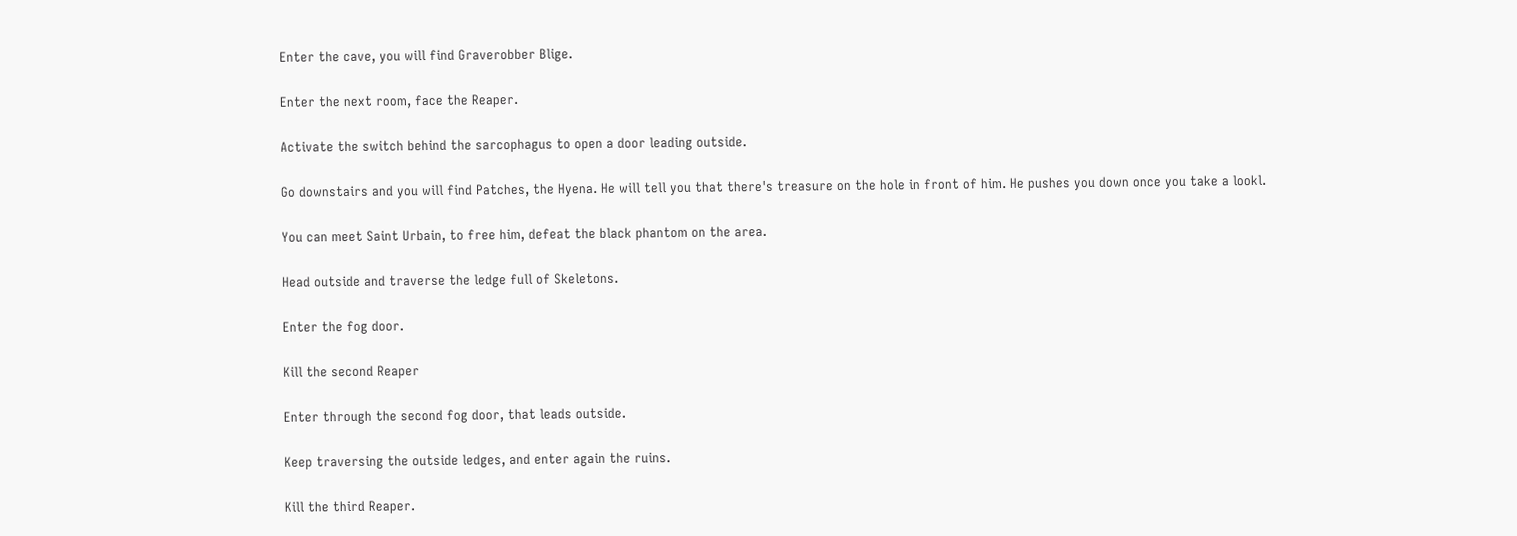Enter the cave, you will find Graverobber Blige.

Enter the next room, face the Reaper.

Activate the switch behind the sarcophagus to open a door leading outside.

Go downstairs and you will find Patches, the Hyena. He will tell you that there's treasure on the hole in front of him. He pushes you down once you take a lookl.

You can meet Saint Urbain, to free him, defeat the black phantom on the area.

Head outside and traverse the ledge full of Skeletons.

Enter the fog door.

Kill the second Reaper

Enter through the second fog door, that leads outside.

Keep traversing the outside ledges, and enter again the ruins.

Kill the third Reaper.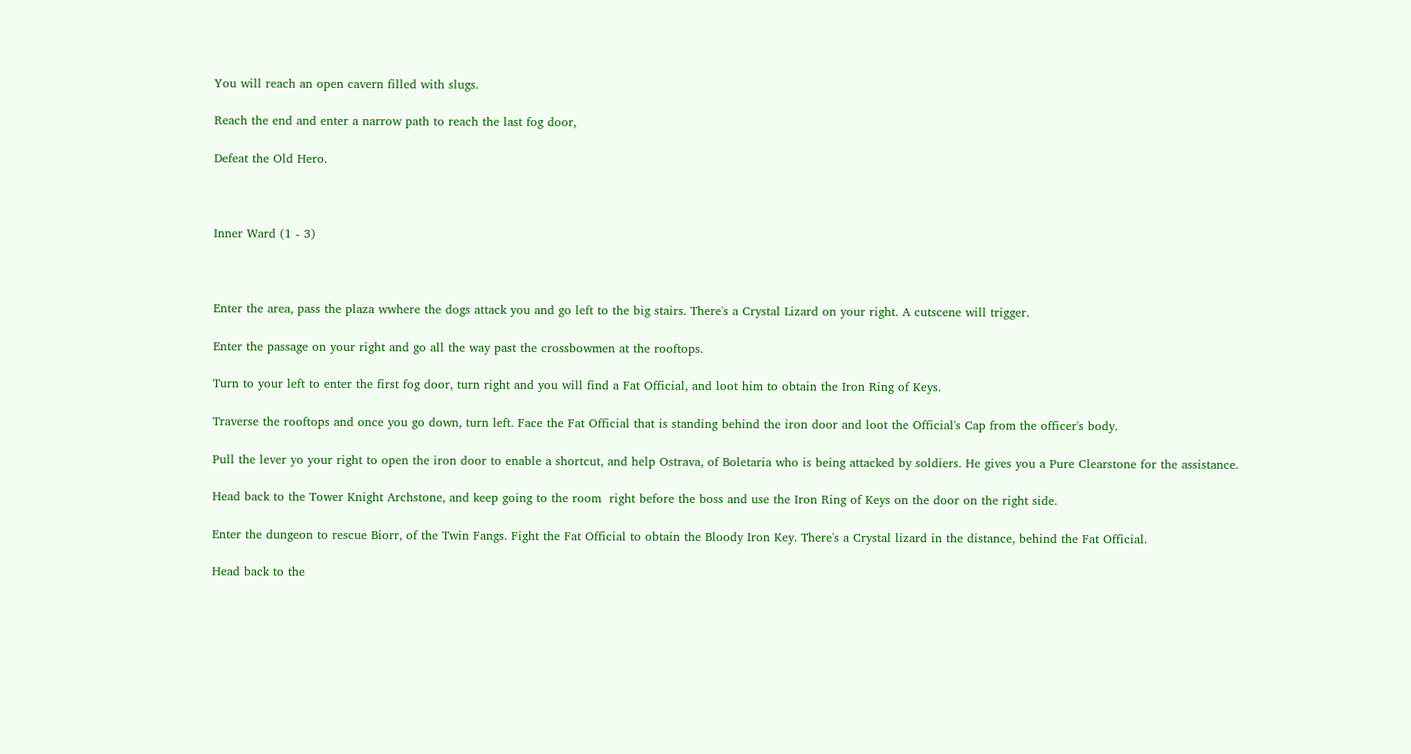You will reach an open cavern filled with slugs.

Reach the end and enter a narrow path to reach the last fog door,

Defeat the Old Hero.



Inner Ward (1 - 3)



Enter the area, pass the plaza wwhere the dogs attack you and go left to the big stairs. There's a Crystal Lizard on your right. A cutscene will trigger.

Enter the passage on your right and go all the way past the crossbowmen at the rooftops.

Turn to your left to enter the first fog door, turn right and you will find a Fat Official, and loot him to obtain the Iron Ring of Keys.

Traverse the rooftops and once you go down, turn left. Face the Fat Official that is standing behind the iron door and loot the Official's Cap from the officer's body.

Pull the lever yo your right to open the iron door to enable a shortcut, and help Ostrava, of Boletaria who is being attacked by soldiers. He gives you a Pure Clearstone for the assistance.

Head back to the Tower Knight Archstone, and keep going to the room  right before the boss and use the Iron Ring of Keys on the door on the right side.

Enter the dungeon to rescue Biorr, of the Twin Fangs. Fight the Fat Official to obtain the Bloody Iron Key. There's a Crystal lizard in the distance, behind the Fat Official.

Head back to the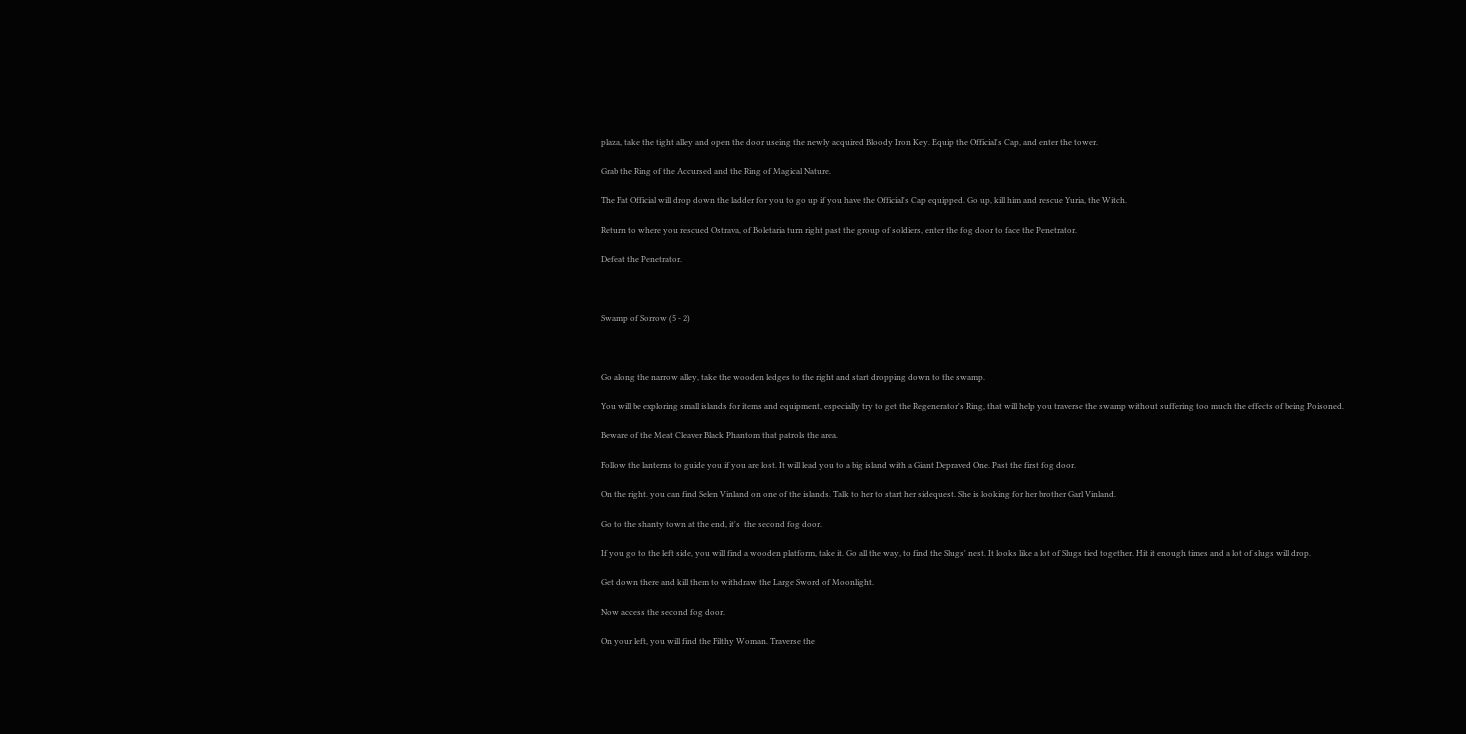plaza, take the tight alley and open the door useing the newly acquired Bloody Iron Key. Equip the Official's Cap, and enter the tower.

Grab the Ring of the Accursed and the Ring of Magical Nature.

The Fat Official will drop down the ladder for you to go up if you have the Official's Cap equipped. Go up, kill him and rescue Yuria, the Witch.

Return to where you rescued Ostrava, of Boletaria turn right past the group of soldiers, enter the fog door to face the Penetrator.

Defeat the Penetrator.



Swamp of Sorrow (5 - 2)



Go along the narrow alley, take the wooden ledges to the right and start dropping down to the swamp.

You will be exploring small islands for items and equipment, especially try to get the Regenerator's Ring, that will help you traverse the swamp without suffering too much the effects of being Poisoned.

Beware of the Meat Cleaver Black Phantom that patrols the area.

Follow the lanterns to guide you if you are lost. It will lead you to a big island with a Giant Depraved One. Past the first fog door.

On the right. you can find Selen Vinland on one of the islands. Talk to her to start her sidequest. She is looking for her brother Garl Vinland.

Go to the shanty town at the end, it's  the second fog door.

If you go to the left side, you will find a wooden platform, take it. Go all the way, to find the Slugs' nest. It looks like a lot of Slugs tied together. Hit it enough times and a lot of slugs will drop.

Get down there and kill them to withdraw the Large Sword of Moonlight.

Now access the second fog door.

On your left, you will find the Filthy Woman. Traverse the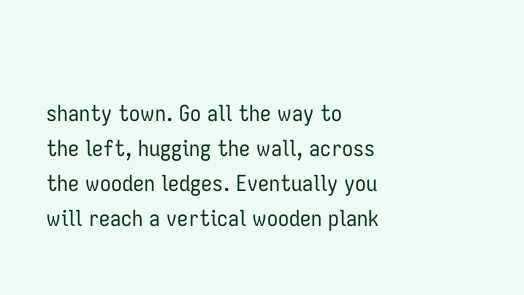shanty town. Go all the way to the left, hugging the wall, across the wooden ledges. Eventually you will reach a vertical wooden plank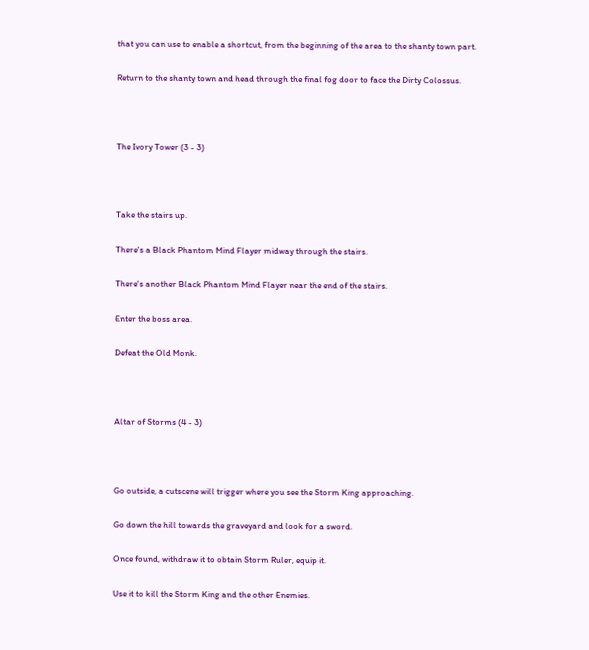that you can use to enable a shortcut, from the beginning of the area to the shanty town part.

Return to the shanty town and head through the final fog door to face the Dirty Colossus.



The Ivory Tower (3 - 3)



Take the stairs up.

There's a Black Phantom Mind Flayer midway through the stairs.

There's another Black Phantom Mind Flayer near the end of the stairs.

Enter the boss area.

Defeat the Old Monk.



Altar of Storms (4 - 3)



Go outside, a cutscene will trigger where you see the Storm King approaching.

Go down the hill towards the graveyard and look for a sword.

Once found, withdraw it to obtain Storm Ruler, equip it.

Use it to kill the Storm King and the other Enemies.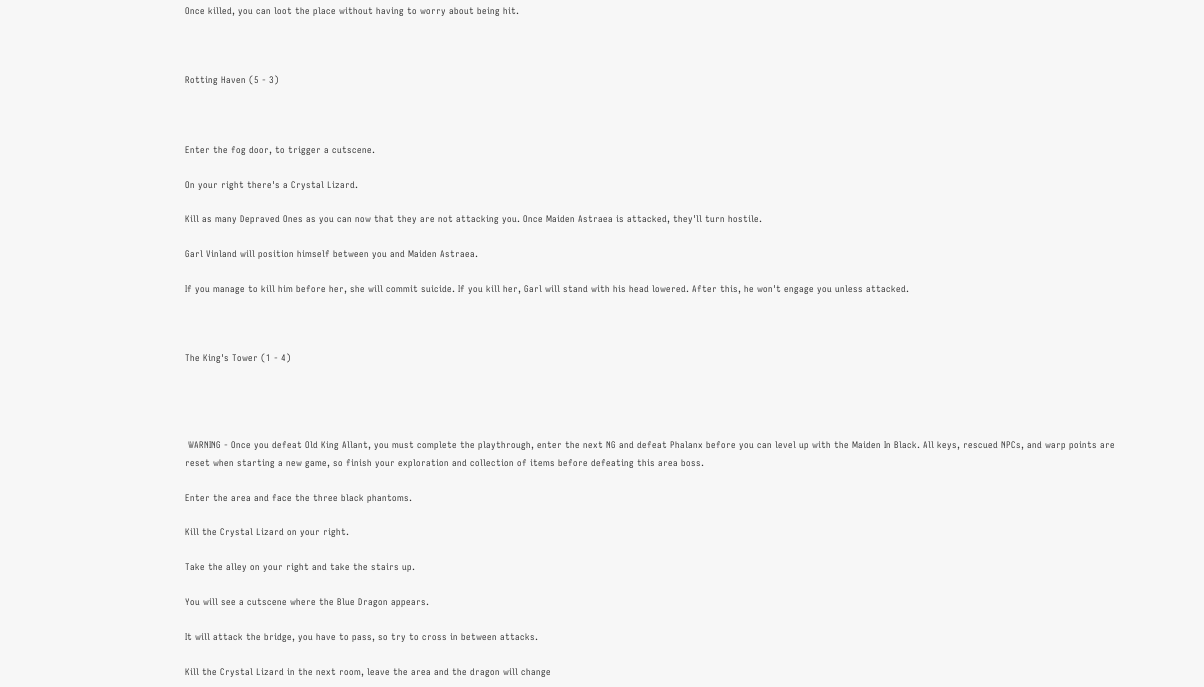Once killed, you can loot the place without having to worry about being hit.



Rotting Haven (5 - 3)



Enter the fog door, to trigger a cutscene.

On your right there's a Crystal Lizard.

Kill as many Depraved Ones as you can now that they are not attacking you. Once Maiden Astraea is attacked, they'll turn hostile.

Garl Vinland will position himself between you and Maiden Astraea.

If you manage to kill him before her, she will commit suicide. If you kill her, Garl will stand with his head lowered. After this, he won't engage you unless attacked.



The King's Tower (1 - 4)




 WARNING - Once you defeat Old King Allant, you must complete the playthrough, enter the next NG and defeat Phalanx before you can level up with the Maiden In Black. All keys, rescued NPCs, and warp points are reset when starting a new game, so finish your exploration and collection of items before defeating this area boss.

Enter the area and face the three black phantoms.

Kill the Crystal Lizard on your right.

Take the alley on your right and take the stairs up.

You will see a cutscene where the Blue Dragon appears.

It will attack the bridge, you have to pass, so try to cross in between attacks.

Kill the Crystal Lizard in the next room, leave the area and the dragon will change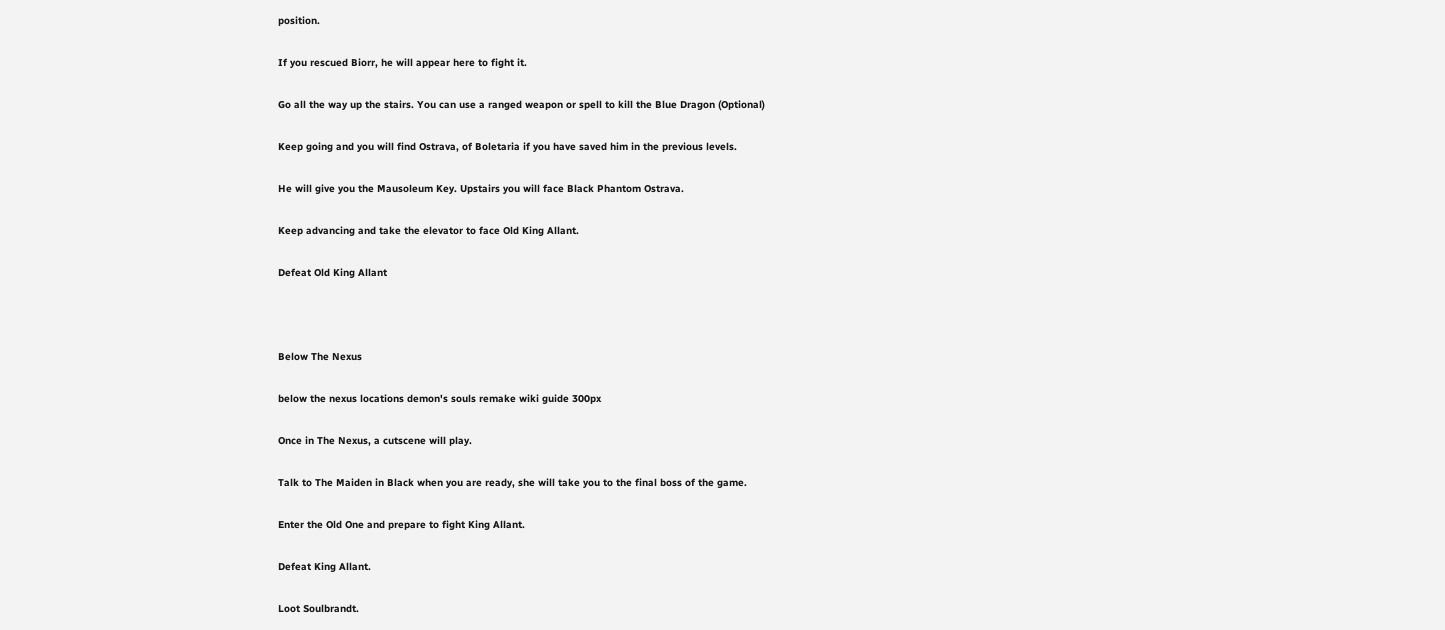position.

If you rescued Biorr, he will appear here to fight it.

Go all the way up the stairs. You can use a ranged weapon or spell to kill the Blue Dragon (Optional)

Keep going and you will find Ostrava, of Boletaria if you have saved him in the previous levels.

He will give you the Mausoleum Key. Upstairs you will face Black Phantom Ostrava.

Keep advancing and take the elevator to face Old King Allant.

Defeat Old King Allant



Below The Nexus

below the nexus locations demon's souls remake wiki guide 300px

Once in The Nexus, a cutscene will play.

Talk to The Maiden in Black when you are ready, she will take you to the final boss of the game.

Enter the Old One and prepare to fight King Allant.

Defeat King Allant.

Loot Soulbrandt.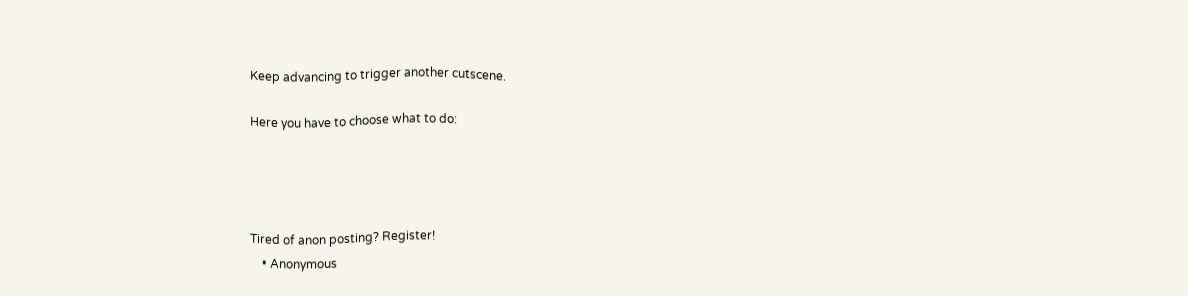Keep advancing to trigger another cutscene.

Here you have to choose what to do:




Tired of anon posting? Register!
    • Anonymous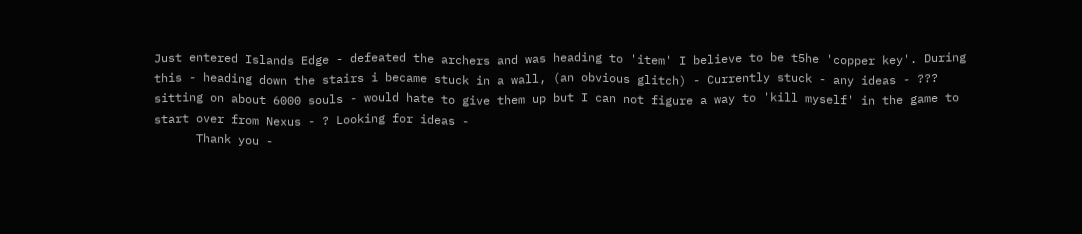Just entered Islands Edge - defeated the archers and was heading to 'item' I believe to be t5he 'copper key'. During this - heading down the stairs i became stuck in a wall, (an obvious glitch) - Currently stuck - any ideas - ??? sitting on about 6000 souls - would hate to give them up but I can not figure a way to 'kill myself' in the game to start over from Nexus - ? Looking for ideas -
      Thank you -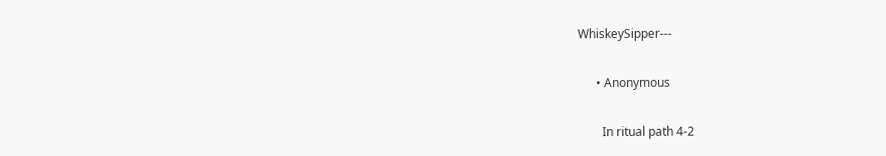WhiskeySipper---

      • Anonymous

        In ritual path 4-2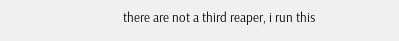there are not a third reaper, i run this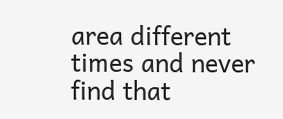area different times and never find that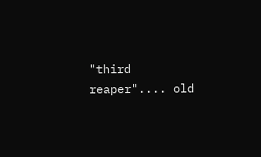"third reaper".... old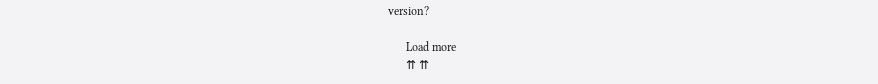version?

      Load more
      ⇈ ⇈